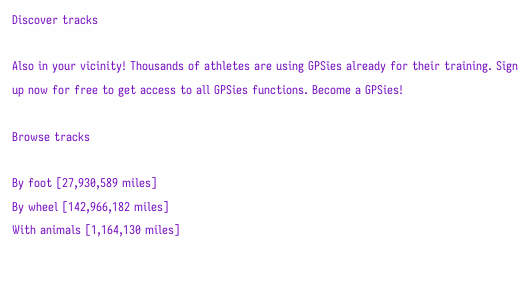Discover tracks

Also in your vicinity! Thousands of athletes are using GPSies already for their training. Sign up now for free to get access to all GPSies functions. Become a GPSies!

Browse tracks

By foot [27,930,589 miles]
By wheel [142,966,182 miles]
With animals [1,164,130 miles]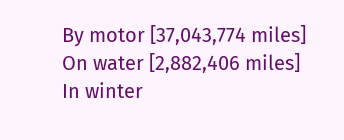By motor [37,043,774 miles]
On water [2,882,406 miles]
In winter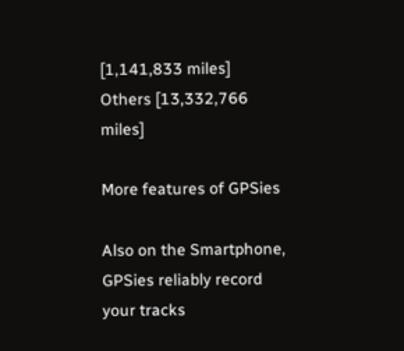[1,141,833 miles]
Others [13,332,766 miles]

More features of GPSies

Also on the Smartphone, GPSies reliably record your tracks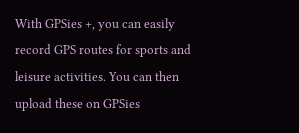With GPSies +, you can easily record GPS routes for sports and leisure activities. You can then upload these on GPSies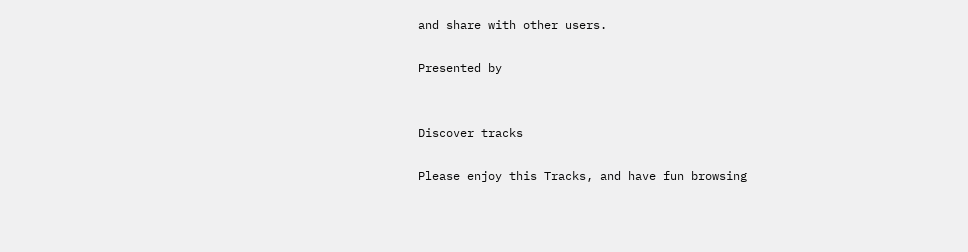and share with other users.

Presented by


Discover tracks

Please enjoy this Tracks, and have fun browsing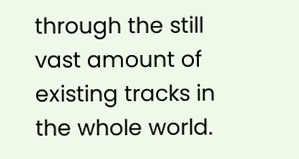through the still vast amount of existing tracks in the whole world.